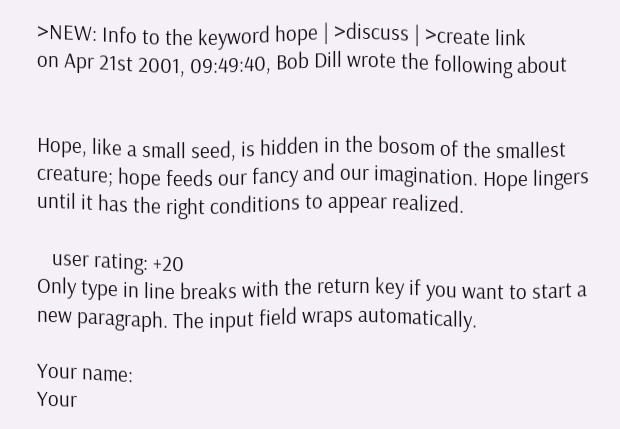>NEW: Info to the keyword hope | >discuss | >create link
on Apr 21st 2001, 09:49:40, Bob Dill wrote the following about


Hope, like a small seed, is hidden in the bosom of the smallest creature; hope feeds our fancy and our imagination. Hope lingers until it has the right conditions to appear realized.

   user rating: +20
Only type in line breaks with the return key if you want to start a new paragraph. The input field wraps automatically.

Your name:
Your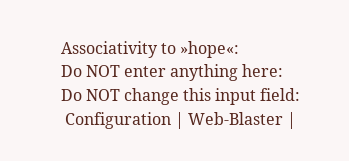Associativity to »hope«:
Do NOT enter anything here:
Do NOT change this input field:
 Configuration | Web-Blaster |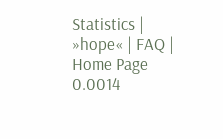Statistics | »hope« | FAQ | Home Page
0.0014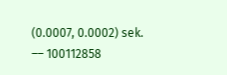(0.0007, 0.0002) sek. –– 100112858